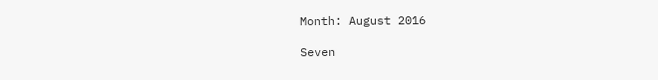Month: August 2016

Seven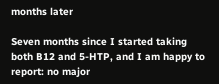months later

Seven months since I started taking both B12 and 5-HTP, and I am happy to report: no major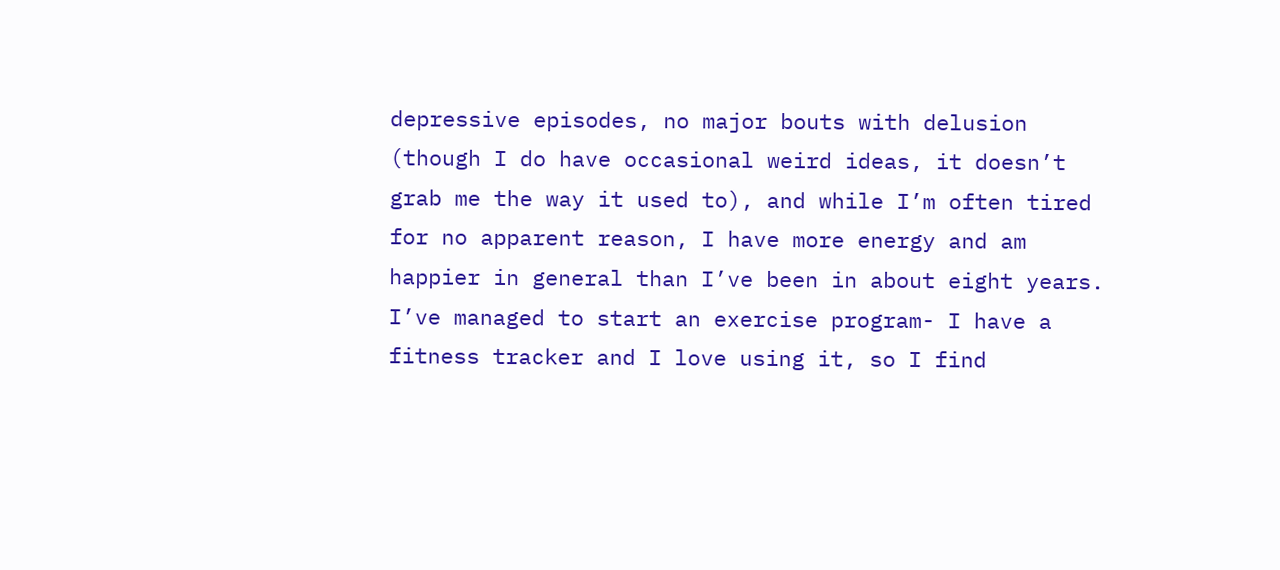depressive episodes, no major bouts with delusion (though I do have occasional weird ideas, it doesn’t grab me the way it used to), and while I’m often tired for no apparent reason, I have more energy and am happier in general than I’ve been in about eight years. I’ve managed to start an exercise program- I have a fitness tracker and I love using it, so I find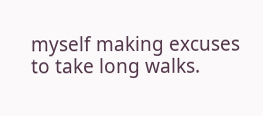myself making excuses to take long walks.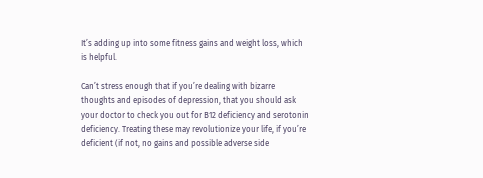It’s adding up into some fitness gains and weight loss, which is helpful.

Can’t stress enough that if you’re dealing with bizarre thoughts and episodes of depression, that you should ask your doctor to check you out for B12 deficiency and serotonin deficiency. Treating these may revolutionize your life, if you’re deficient (if not, no gains and possible adverse side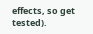effects, so get tested).